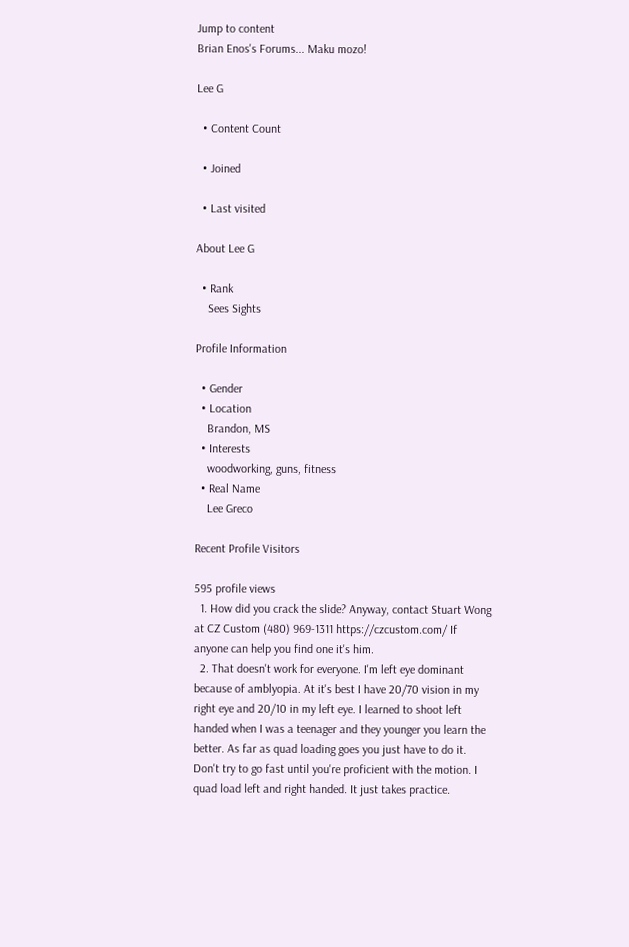Jump to content
Brian Enos's Forums... Maku mozo!

Lee G

  • Content Count

  • Joined

  • Last visited

About Lee G

  • Rank
    Sees Sights

Profile Information

  • Gender
  • Location
    Brandon, MS
  • Interests
    woodworking, guns, fitness
  • Real Name
    Lee Greco

Recent Profile Visitors

595 profile views
  1. How did you crack the slide? Anyway, contact Stuart Wong at CZ Custom (480) 969-1311 https://czcustom.com/ If anyone can help you find one it's him.
  2. That doesn't work for everyone. I'm left eye dominant because of amblyopia. At it's best I have 20/70 vision in my right eye and 20/10 in my left eye. I learned to shoot left handed when I was a teenager and they younger you learn the better. As far as quad loading goes you just have to do it. Don't try to go fast until you're proficient with the motion. I quad load left and right handed. It just takes practice.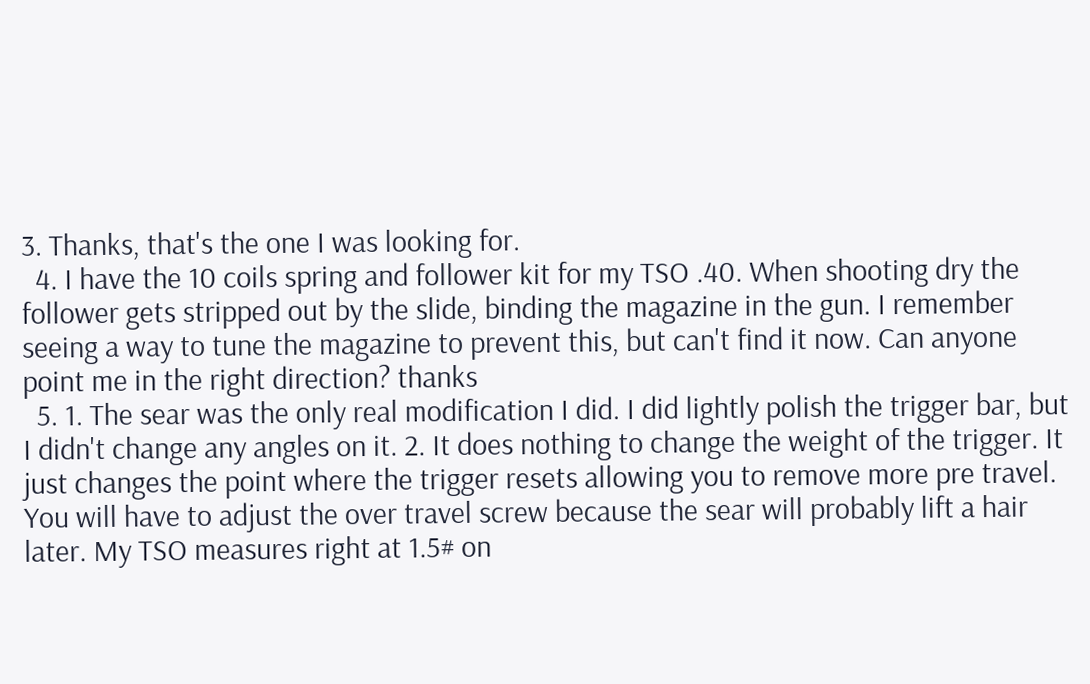3. Thanks, that's the one I was looking for.
  4. I have the 10 coils spring and follower kit for my TSO .40. When shooting dry the follower gets stripped out by the slide, binding the magazine in the gun. I remember seeing a way to tune the magazine to prevent this, but can't find it now. Can anyone point me in the right direction? thanks
  5. 1. The sear was the only real modification I did. I did lightly polish the trigger bar, but I didn't change any angles on it. 2. It does nothing to change the weight of the trigger. It just changes the point where the trigger resets allowing you to remove more pre travel. You will have to adjust the over travel screw because the sear will probably lift a hair later. My TSO measures right at 1.5# on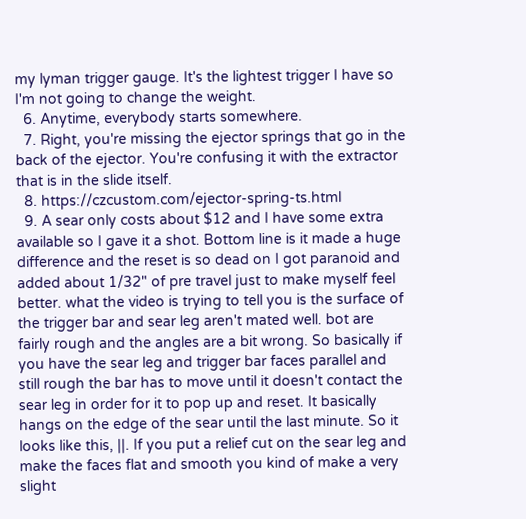my lyman trigger gauge. It's the lightest trigger I have so I'm not going to change the weight.
  6. Anytime, everybody starts somewhere.
  7. Right, you're missing the ejector springs that go in the back of the ejector. You're confusing it with the extractor that is in the slide itself.
  8. https://czcustom.com/ejector-spring-ts.html
  9. A sear only costs about $12 and I have some extra available so I gave it a shot. Bottom line is it made a huge difference and the reset is so dead on I got paranoid and added about 1/32" of pre travel just to make myself feel better. what the video is trying to tell you is the surface of the trigger bar and sear leg aren't mated well. bot are fairly rough and the angles are a bit wrong. So basically if you have the sear leg and trigger bar faces parallel and still rough the bar has to move until it doesn't contact the sear leg in order for it to pop up and reset. It basically hangs on the edge of the sear until the last minute. So it looks like this, ||. If you put a relief cut on the sear leg and make the faces flat and smooth you kind of make a very slight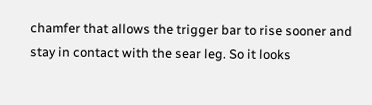chamfer that allows the trigger bar to rise sooner and stay in contact with the sear leg. So it looks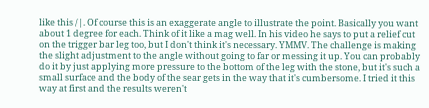like this /|. Of course this is an exaggerate angle to illustrate the point. Basically you want about 1 degree for each. Think of it like a mag well. In his video he says to put a relief cut on the trigger bar leg too, but I don't think it's necessary. YMMV. The challenge is making the slight adjustment to the angle without going to far or messing it up. You can probably do it by just applying more pressure to the bottom of the leg with the stone, but it's such a small surface and the body of the sear gets in the way that it's cumbersome. I tried it this way at first and the results weren't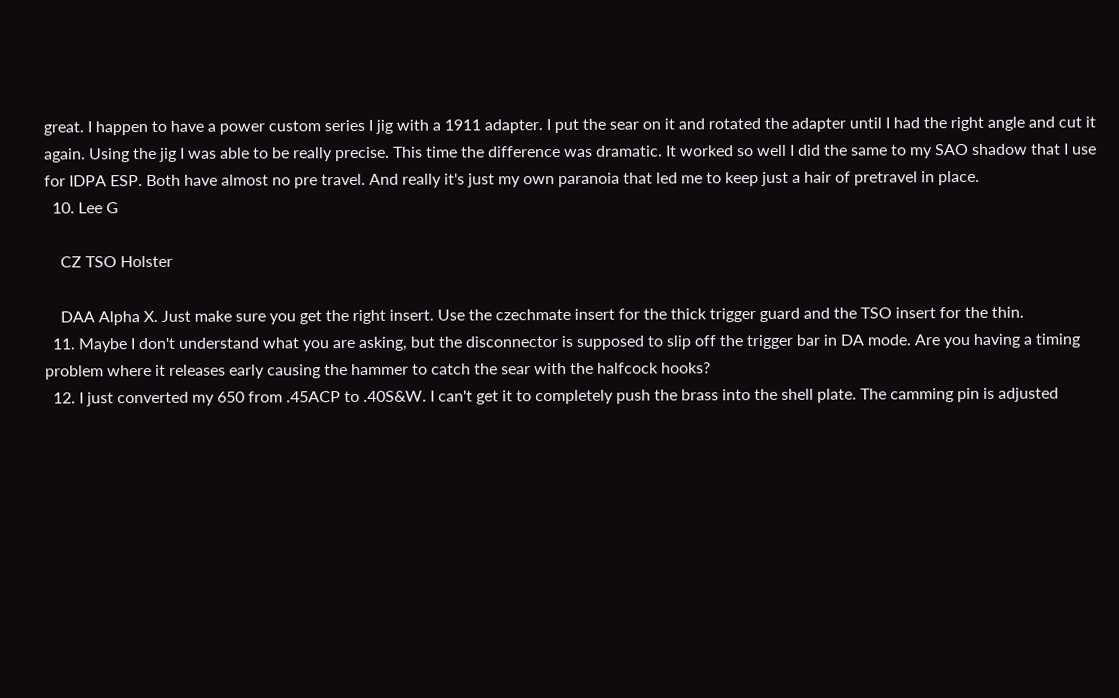great. I happen to have a power custom series I jig with a 1911 adapter. I put the sear on it and rotated the adapter until I had the right angle and cut it again. Using the jig I was able to be really precise. This time the difference was dramatic. It worked so well I did the same to my SAO shadow that I use for IDPA ESP. Both have almost no pre travel. And really it's just my own paranoia that led me to keep just a hair of pretravel in place.
  10. Lee G

    CZ TSO Holster

    DAA Alpha X. Just make sure you get the right insert. Use the czechmate insert for the thick trigger guard and the TSO insert for the thin.
  11. Maybe I don't understand what you are asking, but the disconnector is supposed to slip off the trigger bar in DA mode. Are you having a timing problem where it releases early causing the hammer to catch the sear with the halfcock hooks?
  12. I just converted my 650 from .45ACP to .40S&W. I can't get it to completely push the brass into the shell plate. The camming pin is adjusted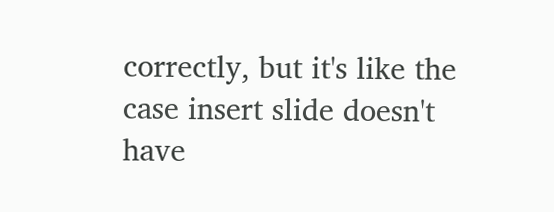correctly, but it's like the case insert slide doesn't have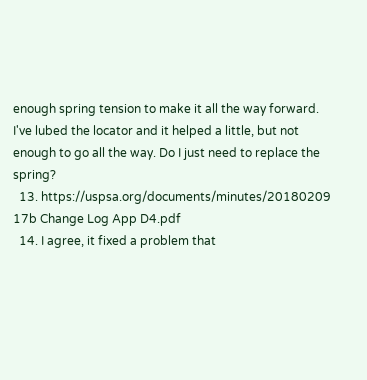enough spring tension to make it all the way forward. I've lubed the locator and it helped a little, but not enough to go all the way. Do I just need to replace the spring?
  13. https://uspsa.org/documents/minutes/20180209 17b Change Log App D4.pdf
  14. I agree, it fixed a problem that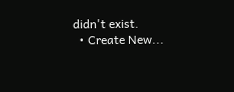didn't exist.
  • Create New...